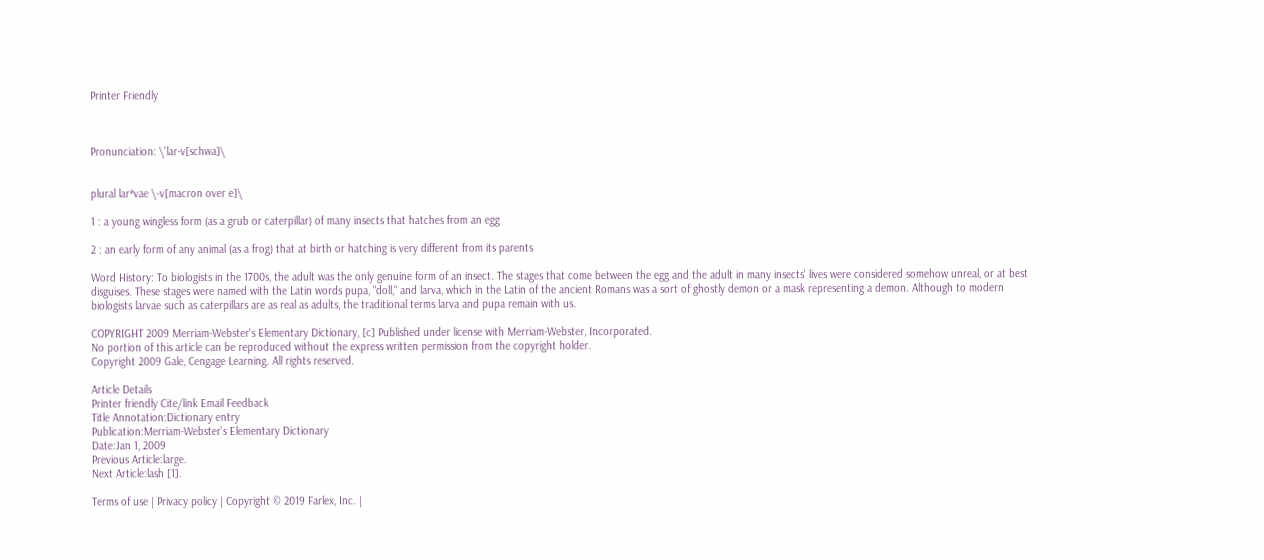Printer Friendly



Pronunciation: \'lar-v[schwa]\


plural lar*vae \-v[macron over e]\

1 : a young wingless form (as a grub or caterpillar) of many insects that hatches from an egg

2 : an early form of any animal (as a frog) that at birth or hatching is very different from its parents

Word History: To biologists in the 1700s, the adult was the only genuine form of an insect. The stages that come between the egg and the adult in many insects' lives were considered somehow unreal, or at best disguises. These stages were named with the Latin words pupa, "doll," and larva, which in the Latin of the ancient Romans was a sort of ghostly demon or a mask representing a demon. Although to modern biologists larvae such as caterpillars are as real as adults, the traditional terms larva and pupa remain with us.

COPYRIGHT 2009 Merriam-Webster's Elementary Dictionary, [c] Published under license with Merriam-Webster, Incorporated.
No portion of this article can be reproduced without the express written permission from the copyright holder.
Copyright 2009 Gale, Cengage Learning. All rights reserved.

Article Details
Printer friendly Cite/link Email Feedback
Title Annotation:Dictionary entry
Publication:Merriam-Webster's Elementary Dictionary
Date:Jan 1, 2009
Previous Article:large.
Next Article:lash [1].

Terms of use | Privacy policy | Copyright © 2019 Farlex, Inc. |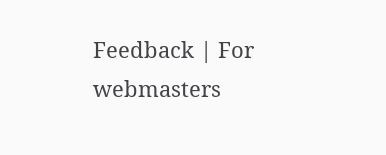Feedback | For webmasters